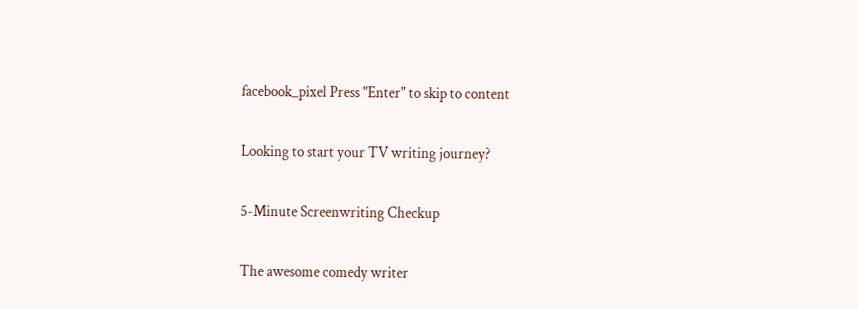facebook_pixel Press "Enter" to skip to content

Looking to start your TV writing journey?

5-Minute Screenwriting Checkup

The awesome comedy writer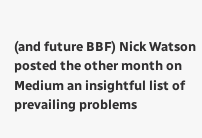(and future BBF) Nick Watson posted the other month on Medium an insightful list of prevailing problems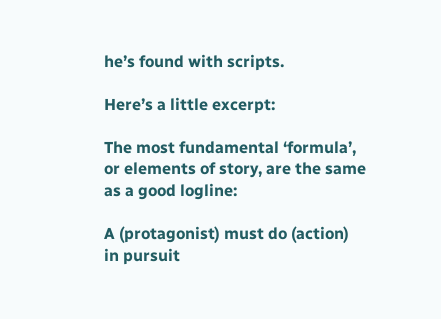he’s found with scripts.

Here’s a little excerpt:

The most fundamental ‘formula’, or elements of story, are the same as a good logline:

A (protagonist) must do (action) in pursuit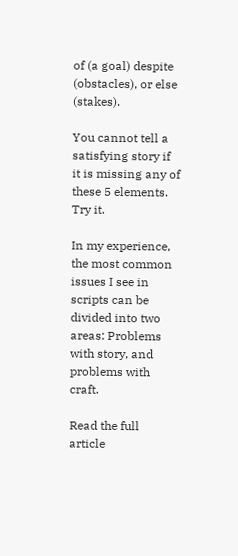of (a goal) despite (obstacles), or else (stakes).

You cannot tell a satisfying story if it is missing any of these 5 elements.
Try it.

In my experience, the most common issues I see in scripts can be divided into two areas: Problems with story, and problems with craft.

Read the full article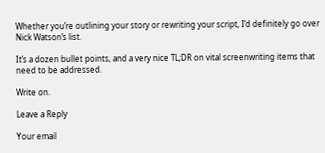Whether you’re outlining your story or rewriting your script, I’d definitely go over Nick Watson’s list.

It’s a dozen bullet points, and a very nice TL;DR on vital screenwriting items that need to be addressed.

Write on.

Leave a Reply

Your email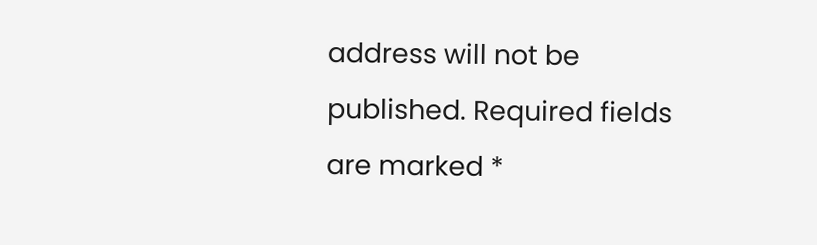address will not be published. Required fields are marked *